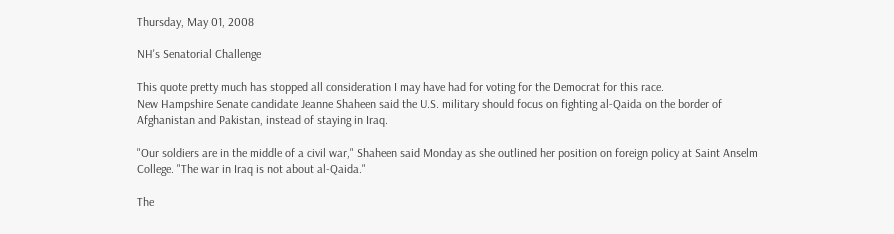Thursday, May 01, 2008

NH's Senatorial Challenge

This quote pretty much has stopped all consideration I may have had for voting for the Democrat for this race.
New Hampshire Senate candidate Jeanne Shaheen said the U.S. military should focus on fighting al-Qaida on the border of Afghanistan and Pakistan, instead of staying in Iraq.

"Our soldiers are in the middle of a civil war," Shaheen said Monday as she outlined her position on foreign policy at Saint Anselm College. "The war in Iraq is not about al-Qaida."

The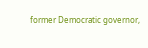former Democratic governor,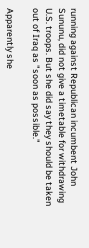running against Republican incumbent John Sununu, did not give a timetable for withdrawing U.S. troops. But she did say they should be taken out of Iraq as "soon as possible."

Apparently she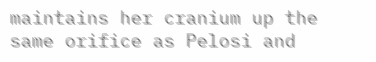maintains her cranium up the same orifice as Pelosi and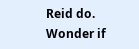Reid do. Wonder if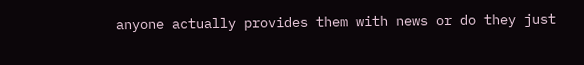anyone actually provides them with news or do they just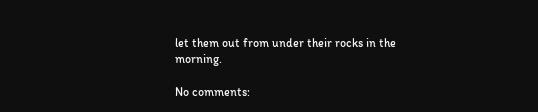let them out from under their rocks in the morning.

No comments: